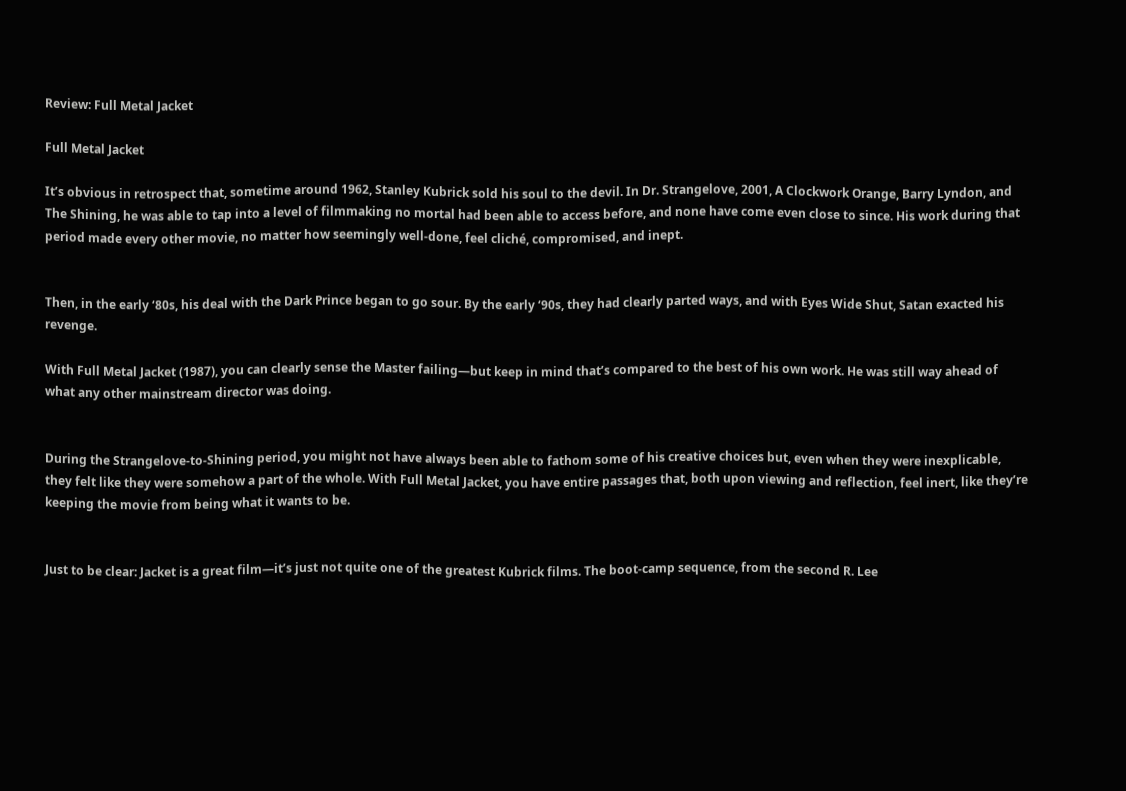Review: Full Metal Jacket

Full Metal Jacket

It’s obvious in retrospect that, sometime around 1962, Stanley Kubrick sold his soul to the devil. In Dr. Strangelove, 2001, A Clockwork Orange, Barry Lyndon, and The Shining, he was able to tap into a level of filmmaking no mortal had been able to access before, and none have come even close to since. His work during that period made every other movie, no matter how seemingly well-done, feel cliché, compromised, and inept.


Then, in the early ‘80s, his deal with the Dark Prince began to go sour. By the early ‘90s, they had clearly parted ways, and with Eyes Wide Shut, Satan exacted his revenge.

With Full Metal Jacket (1987), you can clearly sense the Master failing—but keep in mind that’s compared to the best of his own work. He was still way ahead of what any other mainstream director was doing.


During the Strangelove-to-Shining period, you might not have always been able to fathom some of his creative choices but, even when they were inexplicable, they felt like they were somehow a part of the whole. With Full Metal Jacket, you have entire passages that, both upon viewing and reflection, feel inert, like they’re keeping the movie from being what it wants to be.


Just to be clear: Jacket is a great film—it’s just not quite one of the greatest Kubrick films. The boot-camp sequence, from the second R. Lee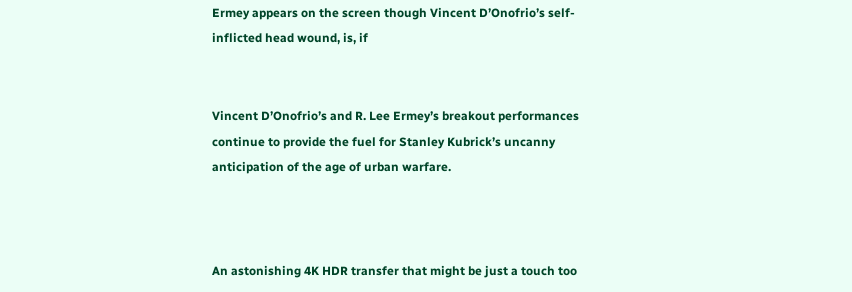Ermey appears on the screen though Vincent D’Onofrio’s self-inflicted head wound, is, if


Vincent D’Onofrio’s and R. Lee Ermey’s breakout performances continue to provide the fuel for Stanley Kubrick’s uncanny anticipation of the age of urban warfare.



An astonishing 4K HDR transfer that might be just a touch too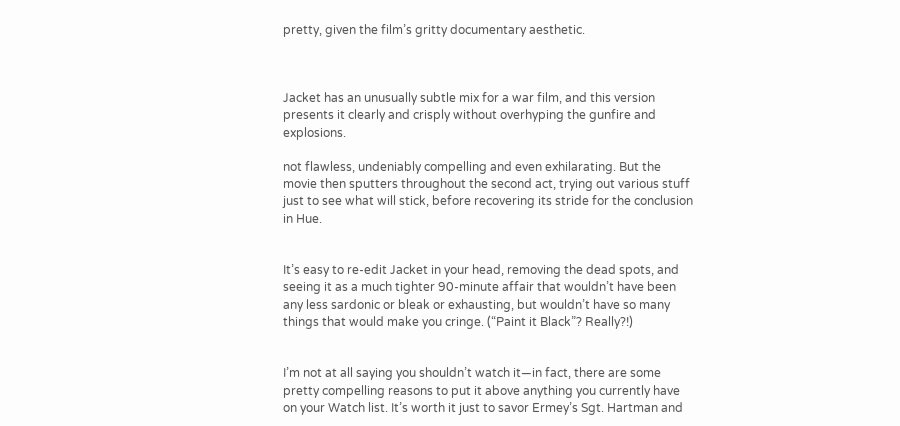pretty, given the film’s gritty documentary aesthetic.



Jacket has an unusually subtle mix for a war film, and this version presents it clearly and crisply without overhyping the gunfire and explosions.

not flawless, undeniably compelling and even exhilarating. But the movie then sputters throughout the second act, trying out various stuff just to see what will stick, before recovering its stride for the conclusion in Hue.


It’s easy to re-edit Jacket in your head, removing the dead spots, and seeing it as a much tighter 90-minute affair that wouldn’t have been any less sardonic or bleak or exhausting, but wouldn’t have so many things that would make you cringe. (“Paint it Black”? Really?!)


I’m not at all saying you shouldn’t watch it—in fact, there are some pretty compelling reasons to put it above anything you currently have on your Watch list. It’s worth it just to savor Ermey’s Sgt. Hartman and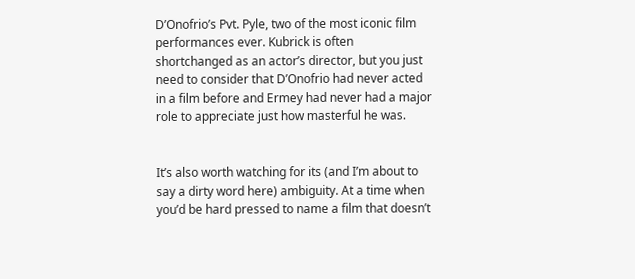D’Onofrio’s Pvt. Pyle, two of the most iconic film performances ever. Kubrick is often shortchanged as an actor’s director, but you just need to consider that D’Onofrio had never acted in a film before and Ermey had never had a major role to appreciate just how masterful he was.


It’s also worth watching for its (and I’m about to say a dirty word here) ambiguity. At a time when you’d be hard pressed to name a film that doesn’t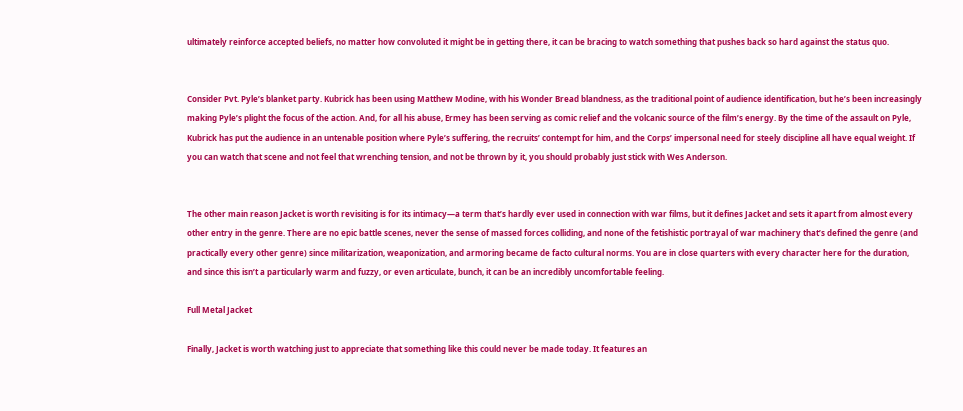ultimately reinforce accepted beliefs, no matter how convoluted it might be in getting there, it can be bracing to watch something that pushes back so hard against the status quo.


Consider Pvt. Pyle’s blanket party. Kubrick has been using Matthew Modine, with his Wonder Bread blandness, as the traditional point of audience identification, but he’s been increasingly making Pyle’s plight the focus of the action. And, for all his abuse, Ermey has been serving as comic relief and the volcanic source of the film’s energy. By the time of the assault on Pyle, Kubrick has put the audience in an untenable position where Pyle’s suffering, the recruits’ contempt for him, and the Corps’ impersonal need for steely discipline all have equal weight. If you can watch that scene and not feel that wrenching tension, and not be thrown by it, you should probably just stick with Wes Anderson.


The other main reason Jacket is worth revisiting is for its intimacy—a term that’s hardly ever used in connection with war films, but it defines Jacket and sets it apart from almost every other entry in the genre. There are no epic battle scenes, never the sense of massed forces colliding, and none of the fetishistic portrayal of war machinery that’s defined the genre (and practically every other genre) since militarization, weaponization, and armoring became de facto cultural norms. You are in close quarters with every character here for the duration, and since this isn’t a particularly warm and fuzzy, or even articulate, bunch, it can be an incredibly uncomfortable feeling.

Full Metal Jacket

Finally, Jacket is worth watching just to appreciate that something like this could never be made today. It features an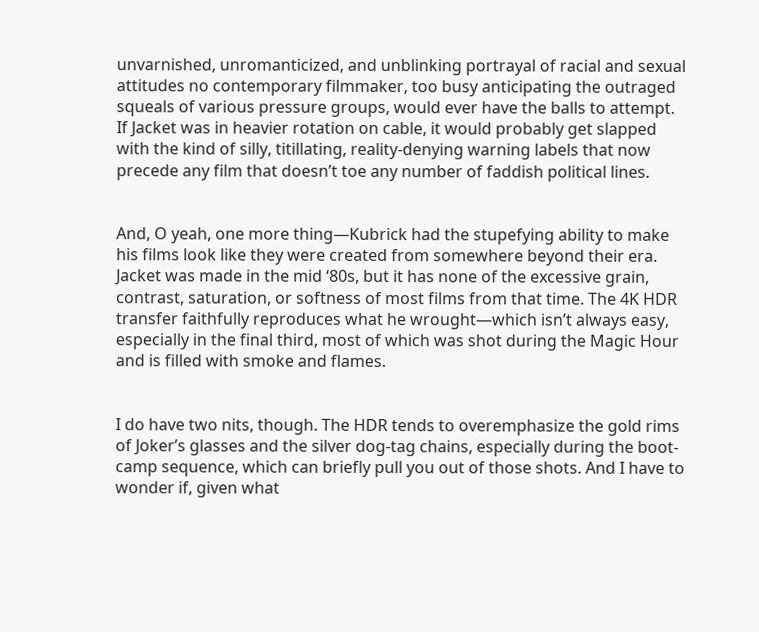unvarnished, unromanticized, and unblinking portrayal of racial and sexual attitudes no contemporary filmmaker, too busy anticipating the outraged squeals of various pressure groups, would ever have the balls to attempt. If Jacket was in heavier rotation on cable, it would probably get slapped with the kind of silly, titillating, reality-denying warning labels that now precede any film that doesn’t toe any number of faddish political lines.


And, O yeah, one more thing—Kubrick had the stupefying ability to make his films look like they were created from somewhere beyond their era. Jacket was made in the mid ‘80s, but it has none of the excessive grain, contrast, saturation, or softness of most films from that time. The 4K HDR transfer faithfully reproduces what he wrought—which isn’t always easy, especially in the final third, most of which was shot during the Magic Hour and is filled with smoke and flames.


I do have two nits, though. The HDR tends to overemphasize the gold rims of Joker’s glasses and the silver dog-tag chains, especially during the boot-camp sequence, which can briefly pull you out of those shots. And I have to wonder if, given what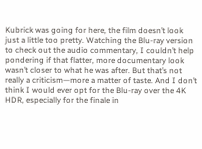Kubrick was going for here, the film doesn’t look just a little too pretty. Watching the Blu-ray version to check out the audio commentary, I couldn’t help pondering if that flatter, more documentary look wasn’t closer to what he was after. But that’s not really a criticism—more a matter of taste. And I don’t think I would ever opt for the Blu-ray over the 4K HDR, especially for the finale in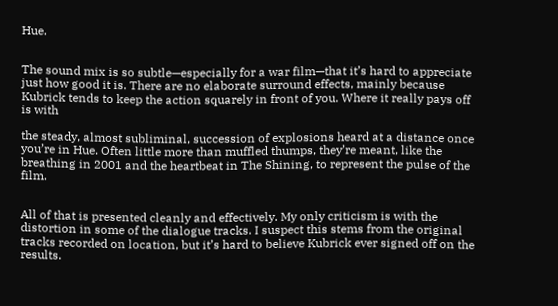Hue.


The sound mix is so subtle—especially for a war film—that it’s hard to appreciate just how good it is. There are no elaborate surround effects, mainly because Kubrick tends to keep the action squarely in front of you. Where it really pays off is with

the steady, almost subliminal, succession of explosions heard at a distance once you’re in Hue. Often little more than muffled thumps, they’re meant, like the breathing in 2001 and the heartbeat in The Shining, to represent the pulse of the film.


All of that is presented cleanly and effectively. My only criticism is with the distortion in some of the dialogue tracks. I suspect this stems from the original tracks recorded on location, but it’s hard to believe Kubrick ever signed off on the results.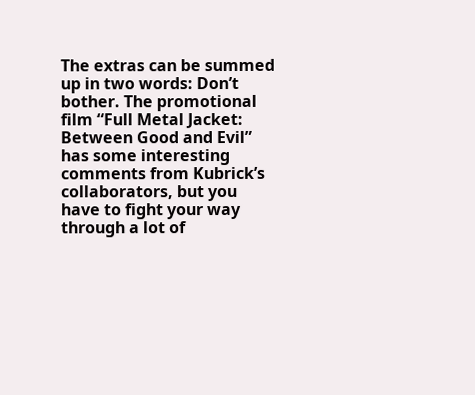The extras can be summed up in two words: Don’t bother. The promotional film “Full Metal Jacket: Between Good and Evil” has some interesting comments from Kubrick’s collaborators, but you have to fight your way through a lot of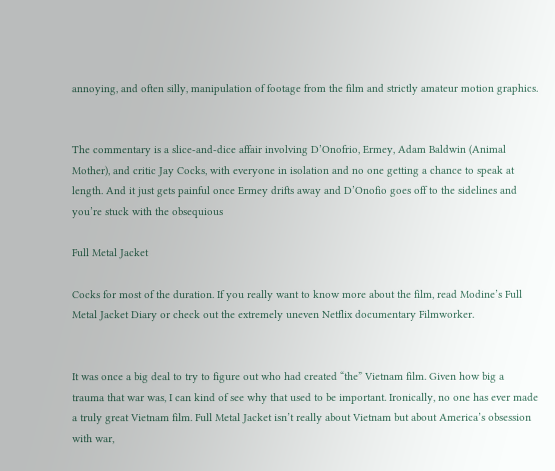annoying, and often silly, manipulation of footage from the film and strictly amateur motion graphics.


The commentary is a slice-and-dice affair involving D’Onofrio, Ermey, Adam Baldwin (Animal Mother), and critic Jay Cocks, with everyone in isolation and no one getting a chance to speak at length. And it just gets painful once Ermey drifts away and D’Onofio goes off to the sidelines and you’re stuck with the obsequious

Full Metal Jacket

Cocks for most of the duration. If you really want to know more about the film, read Modine’s Full Metal Jacket Diary or check out the extremely uneven Netflix documentary Filmworker.


It was once a big deal to try to figure out who had created “the” Vietnam film. Given how big a trauma that war was, I can kind of see why that used to be important. Ironically, no one has ever made a truly great Vietnam film. Full Metal Jacket isn’t really about Vietnam but about America’s obsession with war,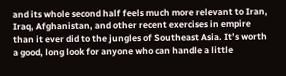and its whole second half feels much more relevant to Iran, Iraq, Afghanistan, and other recent exercises in empire than it ever did to the jungles of Southeast Asia. It’s worth a good, long look for anyone who can handle a little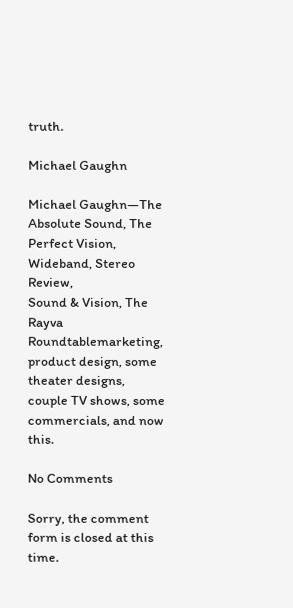truth.

Michael Gaughn

Michael Gaughn—The Absolute Sound, The Perfect Vision, Wideband, Stereo Review,
Sound & Vision, The Rayva Roundtablemarketing, product design, some theater designs,
couple TV shows, some commercials, and now this.

No Comments

Sorry, the comment form is closed at this time.